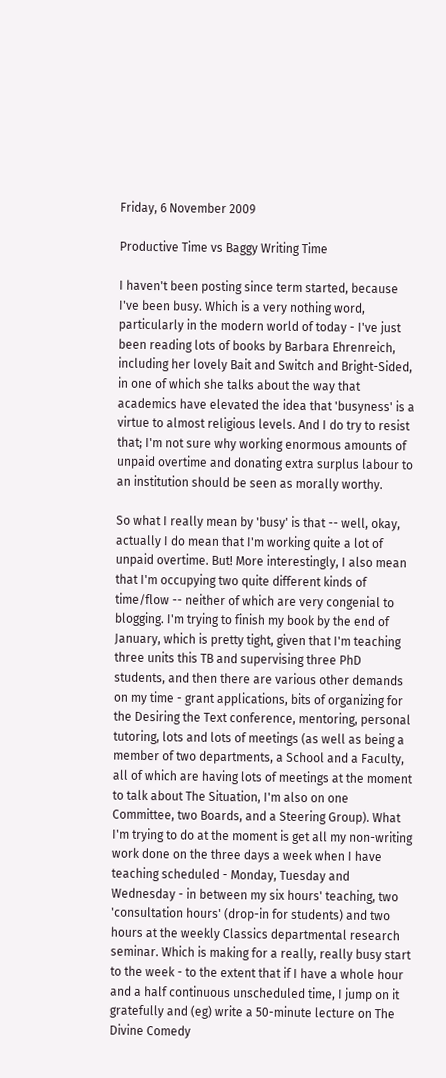Friday, 6 November 2009

Productive Time vs Baggy Writing Time

I haven't been posting since term started, because I've been busy. Which is a very nothing word, particularly in the modern world of today - I've just been reading lots of books by Barbara Ehrenreich, including her lovely Bait and Switch and Bright-Sided, in one of which she talks about the way that academics have elevated the idea that 'busyness' is a virtue to almost religious levels. And I do try to resist that; I'm not sure why working enormous amounts of unpaid overtime and donating extra surplus labour to an institution should be seen as morally worthy.

So what I really mean by 'busy' is that -- well, okay, actually I do mean that I'm working quite a lot of unpaid overtime. But! More interestingly, I also mean that I'm occupying two quite different kinds of time/flow -- neither of which are very congenial to blogging. I'm trying to finish my book by the end of January, which is pretty tight, given that I'm teaching three units this TB and supervising three PhD students, and then there are various other demands on my time - grant applications, bits of organizing for the Desiring the Text conference, mentoring, personal tutoring, lots and lots of meetings (as well as being a member of two departments, a School and a Faculty, all of which are having lots of meetings at the moment to talk about The Situation, I'm also on one Committee, two Boards, and a Steering Group). What I'm trying to do at the moment is get all my non-writing work done on the three days a week when I have teaching scheduled - Monday, Tuesday and Wednesday - in between my six hours' teaching, two 'consultation hours' (drop-in for students) and two hours at the weekly Classics departmental research seminar. Which is making for a really, really busy start to the week - to the extent that if I have a whole hour and a half continuous unscheduled time, I jump on it gratefully and (eg) write a 50-minute lecture on The Divine Comedy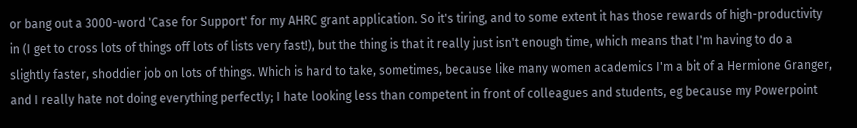or bang out a 3000-word 'Case for Support' for my AHRC grant application. So it's tiring, and to some extent it has those rewards of high-productivity in (I get to cross lots of things off lots of lists very fast!), but the thing is that it really just isn't enough time, which means that I'm having to do a slightly faster, shoddier job on lots of things. Which is hard to take, sometimes, because like many women academics I'm a bit of a Hermione Granger, and I really hate not doing everything perfectly; I hate looking less than competent in front of colleagues and students, eg because my Powerpoint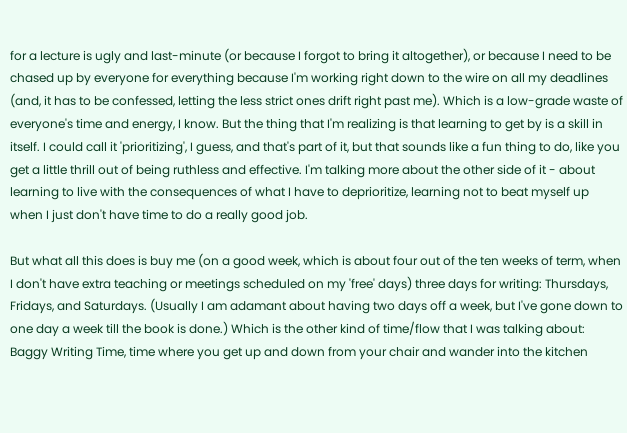for a lecture is ugly and last-minute (or because I forgot to bring it altogether), or because I need to be chased up by everyone for everything because I'm working right down to the wire on all my deadlines (and, it has to be confessed, letting the less strict ones drift right past me). Which is a low-grade waste of everyone's time and energy, I know. But the thing that I'm realizing is that learning to get by is a skill in itself. I could call it 'prioritizing', I guess, and that's part of it, but that sounds like a fun thing to do, like you get a little thrill out of being ruthless and effective. I'm talking more about the other side of it - about learning to live with the consequences of what I have to deprioritize, learning not to beat myself up when I just don't have time to do a really good job.

But what all this does is buy me (on a good week, which is about four out of the ten weeks of term, when I don't have extra teaching or meetings scheduled on my 'free' days) three days for writing: Thursdays, Fridays, and Saturdays. (Usually I am adamant about having two days off a week, but I've gone down to one day a week till the book is done.) Which is the other kind of time/flow that I was talking about: Baggy Writing Time, time where you get up and down from your chair and wander into the kitchen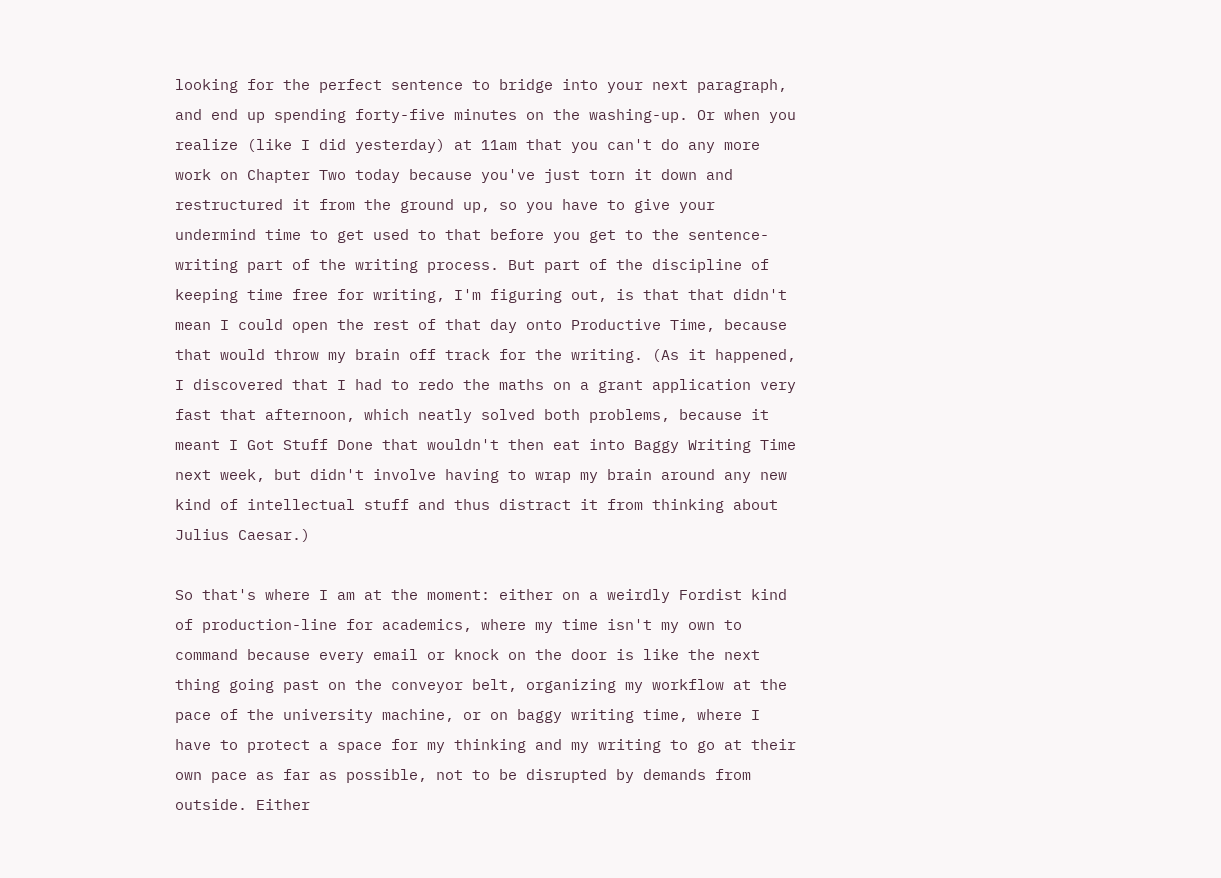looking for the perfect sentence to bridge into your next paragraph, and end up spending forty-five minutes on the washing-up. Or when you realize (like I did yesterday) at 11am that you can't do any more work on Chapter Two today because you've just torn it down and restructured it from the ground up, so you have to give your undermind time to get used to that before you get to the sentence-writing part of the writing process. But part of the discipline of keeping time free for writing, I'm figuring out, is that that didn't mean I could open the rest of that day onto Productive Time, because that would throw my brain off track for the writing. (As it happened, I discovered that I had to redo the maths on a grant application very fast that afternoon, which neatly solved both problems, because it meant I Got Stuff Done that wouldn't then eat into Baggy Writing Time next week, but didn't involve having to wrap my brain around any new kind of intellectual stuff and thus distract it from thinking about Julius Caesar.)

So that's where I am at the moment: either on a weirdly Fordist kind of production-line for academics, where my time isn't my own to command because every email or knock on the door is like the next thing going past on the conveyor belt, organizing my workflow at the pace of the university machine, or on baggy writing time, where I have to protect a space for my thinking and my writing to go at their own pace as far as possible, not to be disrupted by demands from outside. Either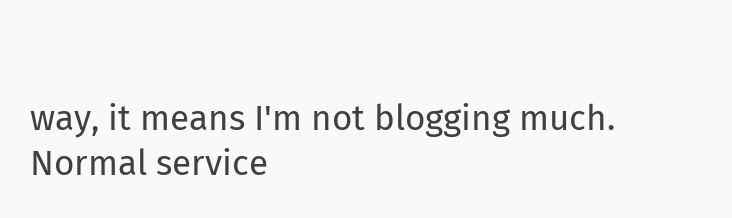way, it means I'm not blogging much. Normal service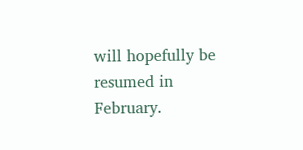will hopefully be resumed in February.